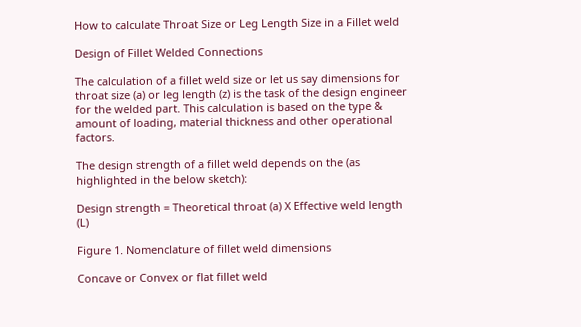How to calculate Throat Size or Leg Length Size in a Fillet weld

Design of Fillet Welded Connections

The calculation of a fillet weld size or let us say dimensions for throat size (a) or leg length (z) is the task of the design engineer for the welded part. This calculation is based on the type & amount of loading, material thickness and other operational factors.

The design strength of a fillet weld depends on the (as highlighted in the below sketch):

Design strength = Theoretical throat (a) X Effective weld length (L)

Figure 1. Nomenclature of fillet weld dimensions

Concave or Convex or flat fillet weld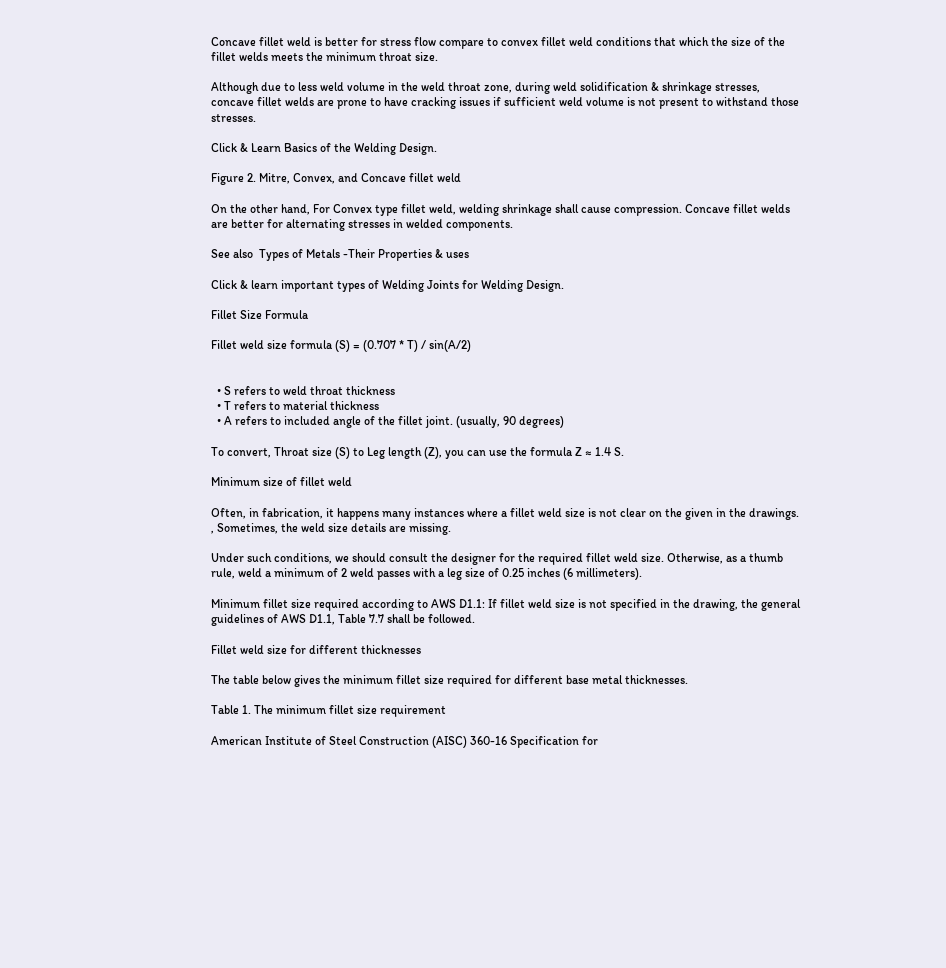Concave fillet weld is better for stress flow compare to convex fillet weld conditions that which the size of the fillet welds meets the minimum throat size.

Although due to less weld volume in the weld throat zone, during weld solidification & shrinkage stresses, concave fillet welds are prone to have cracking issues if sufficient weld volume is not present to withstand those stresses.

Click & Learn Basics of the Welding Design.

Figure 2. Mitre, Convex, and Concave fillet weld

On the other hand, For Convex type fillet weld, welding shrinkage shall cause compression. Concave fillet welds are better for alternating stresses in welded components.

See also  Types of Metals -Their Properties & uses

Click & learn important types of Welding Joints for Welding Design.

Fillet Size Formula

Fillet weld size formula (S) = (0.707 * T) / sin(A/2)


  • S refers to weld throat thickness
  • T refers to material thickness
  • A refers to included angle of the fillet joint. (usually, 90 degrees)

To convert, Throat size (S) to Leg length (Z), you can use the formula Z ≈ 1.4 S.

Minimum size of fillet weld

Often, in fabrication, it happens many instances where a fillet weld size is not clear on the given in the drawings. , Sometimes, the weld size details are missing.

Under such conditions, we should consult the designer for the required fillet weld size. Otherwise, as a thumb rule, weld a minimum of 2 weld passes with a leg size of 0.25 inches (6 millimeters).

Minimum fillet size required according to AWS D1.1: If fillet weld size is not specified in the drawing, the general guidelines of AWS D1.1, Table 7.7 shall be followed.

Fillet weld size for different thicknesses

The table below gives the minimum fillet size required for different base metal thicknesses.

Table 1. The minimum fillet size requirement

American Institute of Steel Construction (AISC) 360-16 Specification for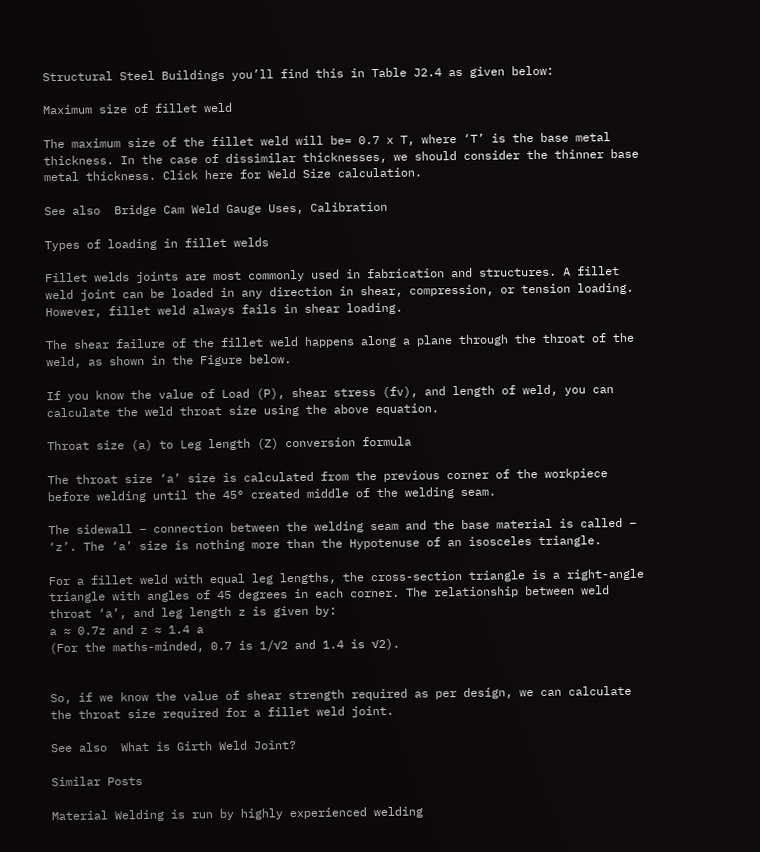Structural Steel Buildings you’ll find this in Table J2.4 as given below:

Maximum size of fillet weld

The maximum size of the fillet weld will be= 0.7 x T, where ‘T’ is the base metal thickness. In the case of dissimilar thicknesses, we should consider the thinner base metal thickness. Click here for Weld Size calculation.

See also  Bridge Cam Weld Gauge Uses, Calibration

Types of loading in fillet welds

Fillet welds joints are most commonly used in fabrication and structures. A fillet weld joint can be loaded in any direction in shear, compression, or tension loading. However, fillet weld always fails in shear loading.

The shear failure of the fillet weld happens along a plane through the throat of the weld, as shown in the Figure below.

If you know the value of Load (P), shear stress (fv), and length of weld, you can calculate the weld throat size using the above equation.

Throat size (a) to Leg length (Z) conversion formula

The throat size ‘a’ size is calculated from the previous corner of the workpiece before welding until the 45° created middle of the welding seam.

The sidewall – connection between the welding seam and the base material is called – ‘z’. The ‘a’ size is nothing more than the Hypotenuse of an isosceles triangle.

For a fillet weld with equal leg lengths, the cross-section triangle is a right-angle triangle with angles of 45 degrees in each corner. The relationship between weld throat ‘a’, and leg length z is given by:
a ≈ 0.7z and z ≈ 1.4 a
(For the maths-minded, 0.7 is 1/√2 and 1.4 is √2).


So, if we know the value of shear strength required as per design, we can calculate the throat size required for a fillet weld joint.

See also  What is Girth Weld Joint?

Similar Posts

Material Welding is run by highly experienced welding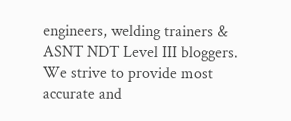engineers, welding trainers & ASNT NDT Level III bloggers. We strive to provide most accurate and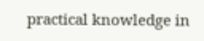practical knowledge in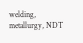welding, metallurgy, NDT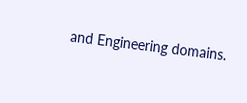and Engineering domains.